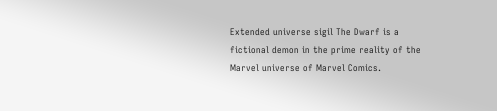Extended universe sigil The Dwarf is a fictional demon in the prime reality of the Marvel universe of Marvel Comics.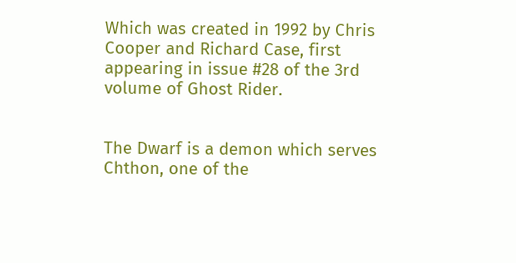Which was created in 1992 by Chris Cooper and Richard Case, first appearing in issue #28 of the 3rd volume of Ghost Rider.


The Dwarf is a demon which serves Chthon, one of the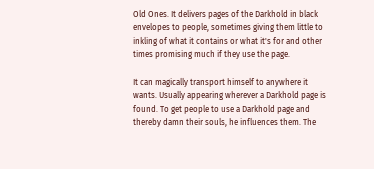Old Ones. It delivers pages of the Darkhold in black envelopes to people, sometimes giving them little to inkling of what it contains or what it's for and other times promising much if they use the page.

It can magically transport himself to anywhere it wants. Usually appearing wherever a Darkhold page is found. To get people to use a Darkhold page and thereby damn their souls, he influences them. The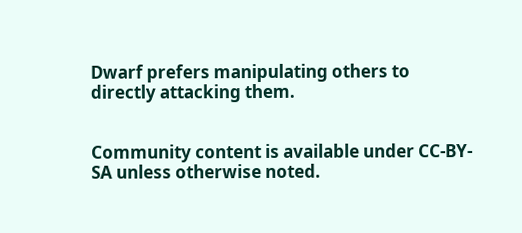Dwarf prefers manipulating others to directly attacking them.


Community content is available under CC-BY-SA unless otherwise noted.